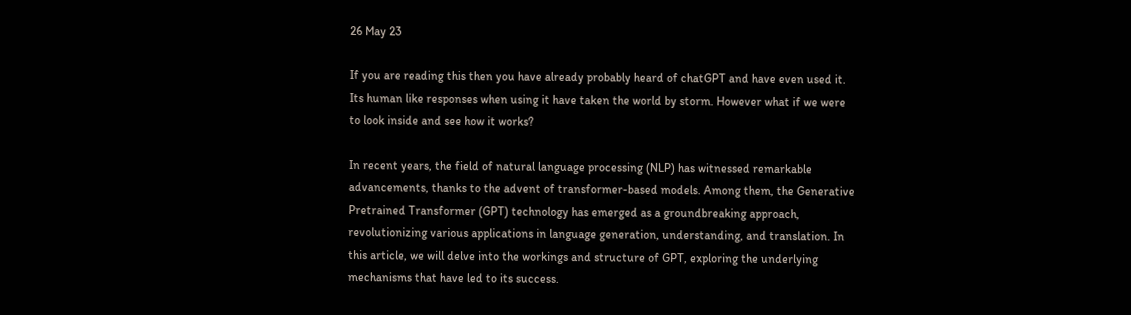26 May 23

If you are reading this then you have already probably heard of chatGPT and have even used it. Its human like responses when using it have taken the world by storm. However what if we were to look inside and see how it works?

In recent years, the field of natural language processing (NLP) has witnessed remarkable advancements, thanks to the advent of transformer-based models. Among them, the Generative Pretrained Transformer (GPT) technology has emerged as a groundbreaking approach, revolutionizing various applications in language generation, understanding, and translation. In this article, we will delve into the workings and structure of GPT, exploring the underlying mechanisms that have led to its success.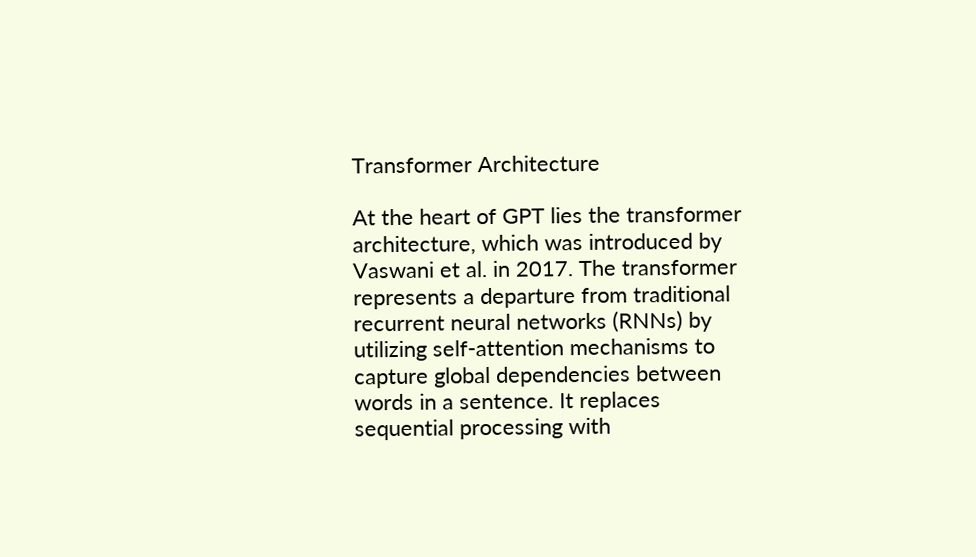Transformer Architecture

At the heart of GPT lies the transformer architecture, which was introduced by Vaswani et al. in 2017. The transformer represents a departure from traditional recurrent neural networks (RNNs) by utilizing self-attention mechanisms to capture global dependencies between words in a sentence. It replaces sequential processing with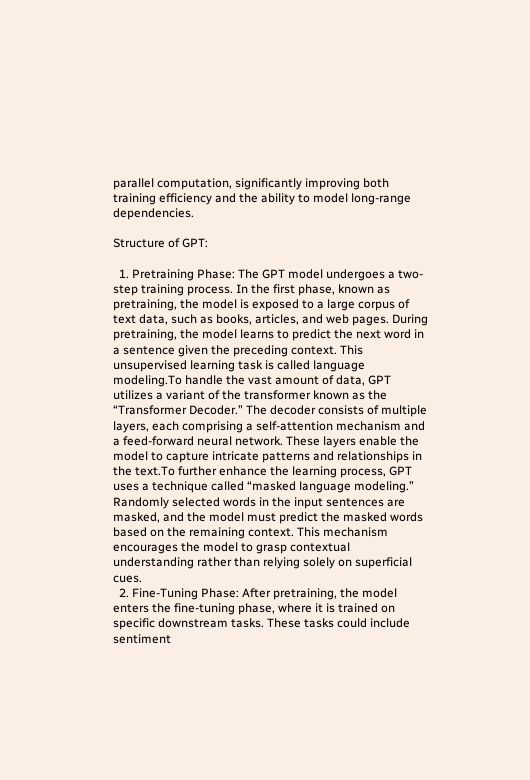parallel computation, significantly improving both training efficiency and the ability to model long-range dependencies.

Structure of GPT:

  1. Pretraining Phase: The GPT model undergoes a two-step training process. In the first phase, known as pretraining, the model is exposed to a large corpus of text data, such as books, articles, and web pages. During pretraining, the model learns to predict the next word in a sentence given the preceding context. This unsupervised learning task is called language modeling.To handle the vast amount of data, GPT utilizes a variant of the transformer known as the “Transformer Decoder.” The decoder consists of multiple layers, each comprising a self-attention mechanism and a feed-forward neural network. These layers enable the model to capture intricate patterns and relationships in the text.To further enhance the learning process, GPT uses a technique called “masked language modeling.” Randomly selected words in the input sentences are masked, and the model must predict the masked words based on the remaining context. This mechanism encourages the model to grasp contextual understanding rather than relying solely on superficial cues.
  2. Fine-Tuning Phase: After pretraining, the model enters the fine-tuning phase, where it is trained on specific downstream tasks. These tasks could include sentiment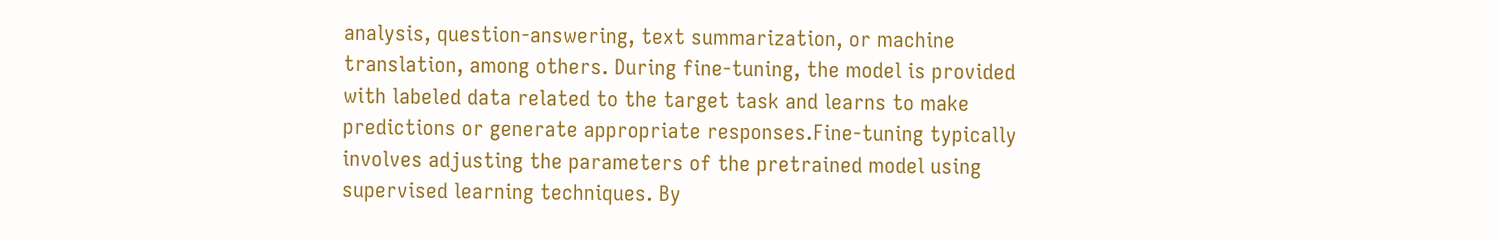analysis, question-answering, text summarization, or machine translation, among others. During fine-tuning, the model is provided with labeled data related to the target task and learns to make predictions or generate appropriate responses.Fine-tuning typically involves adjusting the parameters of the pretrained model using supervised learning techniques. By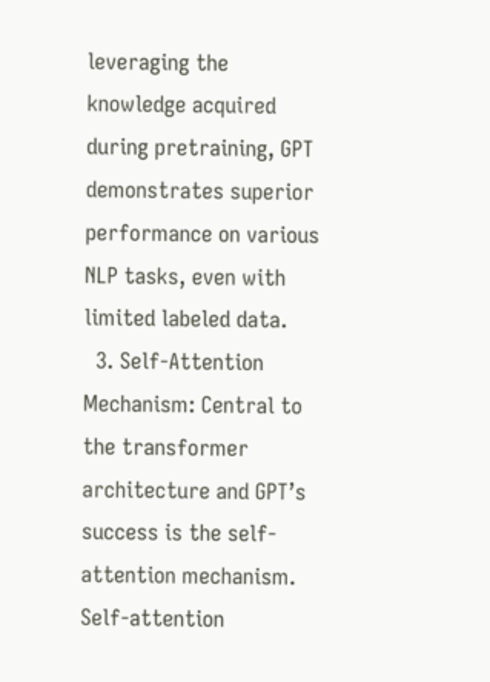leveraging the knowledge acquired during pretraining, GPT demonstrates superior performance on various NLP tasks, even with limited labeled data.
  3. Self-Attention Mechanism: Central to the transformer architecture and GPT’s success is the self-attention mechanism. Self-attention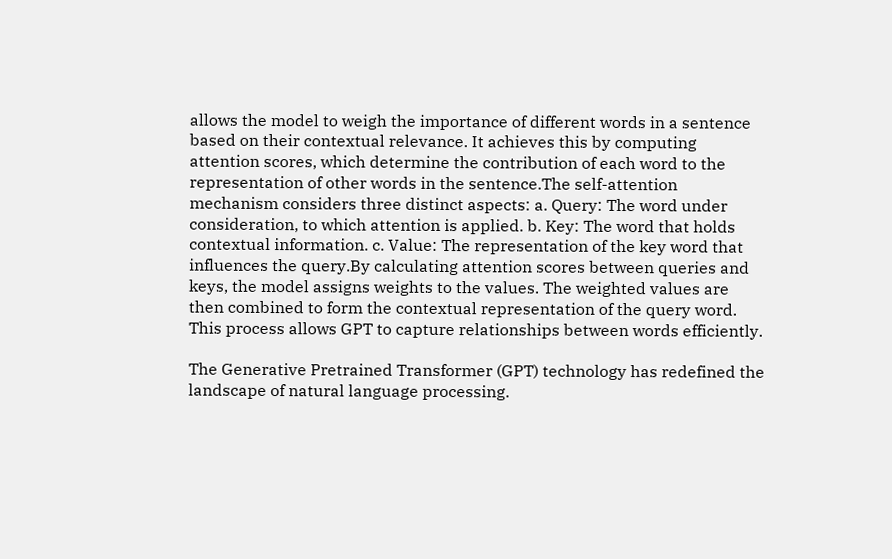allows the model to weigh the importance of different words in a sentence based on their contextual relevance. It achieves this by computing attention scores, which determine the contribution of each word to the representation of other words in the sentence.The self-attention mechanism considers three distinct aspects: a. Query: The word under consideration, to which attention is applied. b. Key: The word that holds contextual information. c. Value: The representation of the key word that influences the query.By calculating attention scores between queries and keys, the model assigns weights to the values. The weighted values are then combined to form the contextual representation of the query word. This process allows GPT to capture relationships between words efficiently.

The Generative Pretrained Transformer (GPT) technology has redefined the landscape of natural language processing.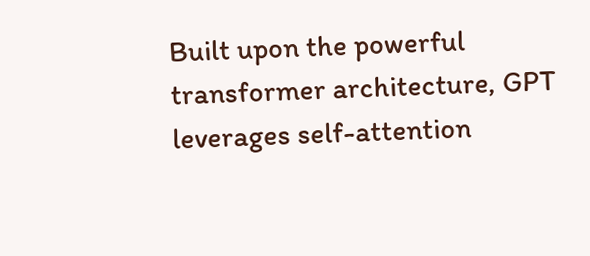Built upon the powerful transformer architecture, GPT leverages self-attention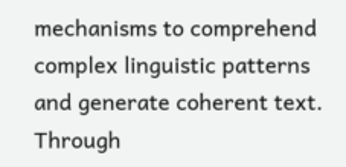mechanisms to comprehend complex linguistic patterns and generate coherent text. Through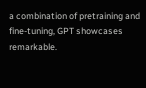a combination of pretraining and fine-tuning, GPT showcases remarkable.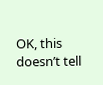OK, this doesn’t tell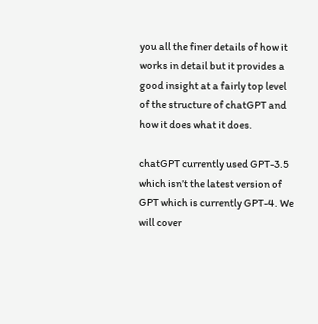you all the finer details of how it works in detail but it provides a good insight at a fairly top level of the structure of chatGPT and how it does what it does.

chatGPT currently used GPT-3.5 which isn’t the latest version of GPT which is currently GPT-4. We will cover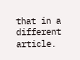that in a different article.